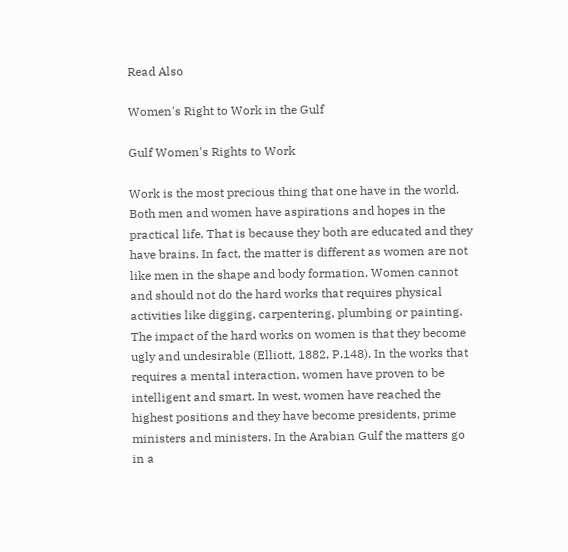Read Also

Women's Right to Work in the Gulf

Gulf Women's Rights to Work

Work is the most precious thing that one have in the world. Both men and women have aspirations and hopes in the practical life. That is because they both are educated and they have brains. In fact, the matter is different as women are not like men in the shape and body formation. Women cannot and should not do the hard works that requires physical activities like digging, carpentering, plumbing or painting. The impact of the hard works on women is that they become ugly and undesirable (Elliott, 1882, P.148). In the works that requires a mental interaction, women have proven to be intelligent and smart. In west, women have reached the highest positions and they have become presidents, prime ministers and ministers. In the Arabian Gulf the matters go in a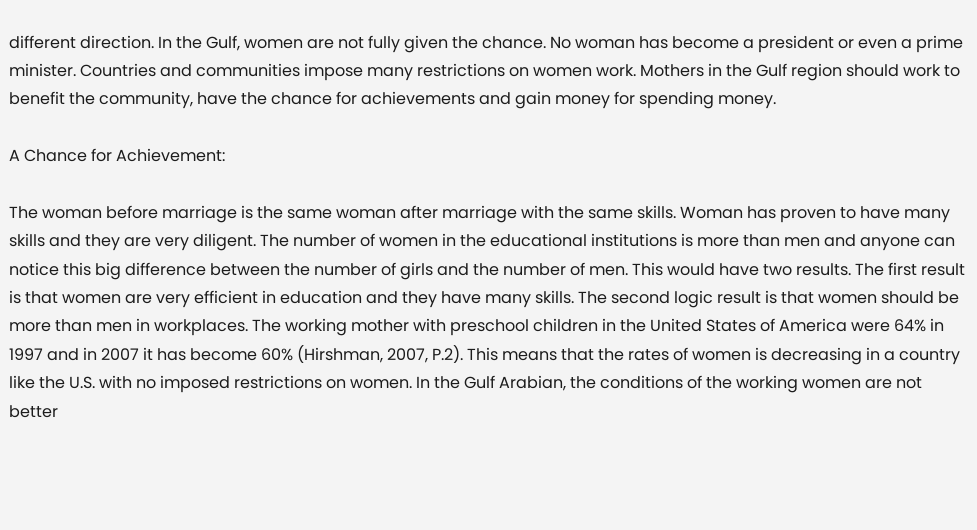different direction. In the Gulf, women are not fully given the chance. No woman has become a president or even a prime minister. Countries and communities impose many restrictions on women work. Mothers in the Gulf region should work to benefit the community, have the chance for achievements and gain money for spending money.

A Chance for Achievement:

The woman before marriage is the same woman after marriage with the same skills. Woman has proven to have many skills and they are very diligent. The number of women in the educational institutions is more than men and anyone can notice this big difference between the number of girls and the number of men. This would have two results. The first result is that women are very efficient in education and they have many skills. The second logic result is that women should be more than men in workplaces. The working mother with preschool children in the United States of America were 64% in 1997 and in 2007 it has become 60% (Hirshman, 2007, P.2). This means that the rates of women is decreasing in a country like the U.S. with no imposed restrictions on women. In the Gulf Arabian, the conditions of the working women are not better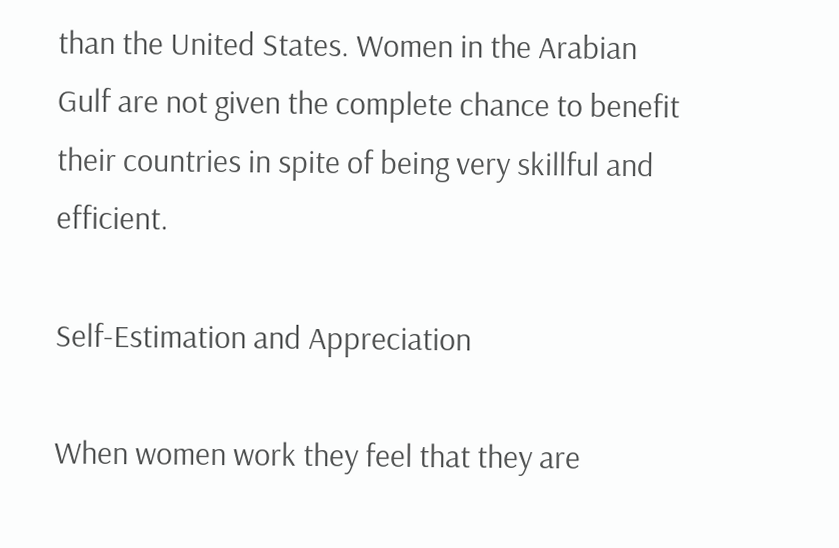than the United States. Women in the Arabian Gulf are not given the complete chance to benefit their countries in spite of being very skillful and efficient.

Self-Estimation and Appreciation

When women work they feel that they are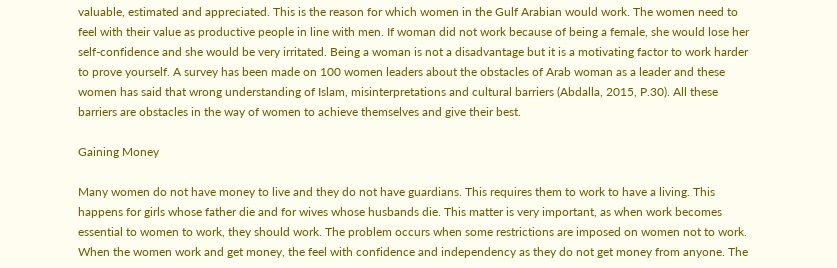valuable, estimated and appreciated. This is the reason for which women in the Gulf Arabian would work. The women need to feel with their value as productive people in line with men. If woman did not work because of being a female, she would lose her self-confidence and she would be very irritated. Being a woman is not a disadvantage but it is a motivating factor to work harder to prove yourself. A survey has been made on 100 women leaders about the obstacles of Arab woman as a leader and these women has said that wrong understanding of Islam, misinterpretations and cultural barriers (Abdalla, 2015, P.30). All these barriers are obstacles in the way of women to achieve themselves and give their best.

Gaining Money

Many women do not have money to live and they do not have guardians. This requires them to work to have a living. This happens for girls whose father die and for wives whose husbands die. This matter is very important, as when work becomes essential to women to work, they should work. The problem occurs when some restrictions are imposed on women not to work. When the women work and get money, the feel with confidence and independency as they do not get money from anyone. The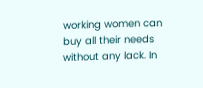working women can buy all their needs without any lack. In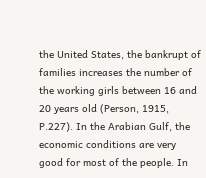the United States, the bankrupt of families increases the number of the working girls between 16 and 20 years old (Person, 1915, P.227). In the Arabian Gulf, the economic conditions are very good for most of the people. In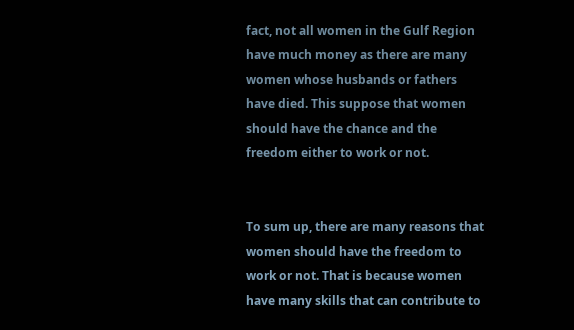fact, not all women in the Gulf Region have much money as there are many women whose husbands or fathers have died. This suppose that women should have the chance and the freedom either to work or not.


To sum up, there are many reasons that women should have the freedom to work or not. That is because women have many skills that can contribute to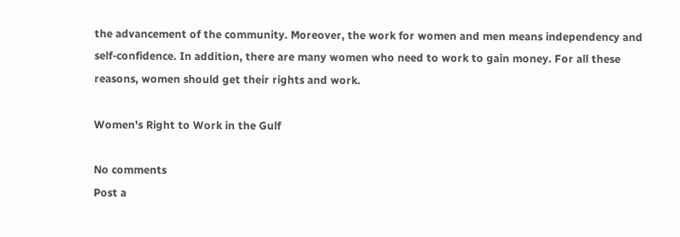the advancement of the community. Moreover, the work for women and men means independency and self-confidence. In addition, there are many women who need to work to gain money. For all these reasons, women should get their rights and work.

Women's Right to Work in the Gulf

No comments
Post a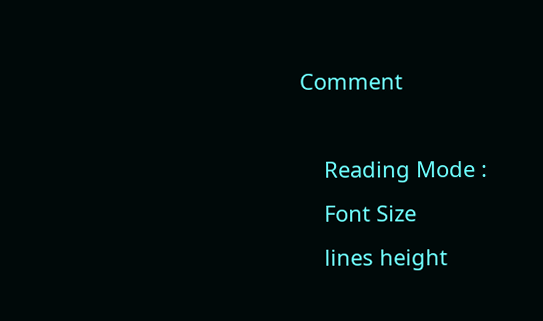Comment

    Reading Mode :
    Font Size
    lines height